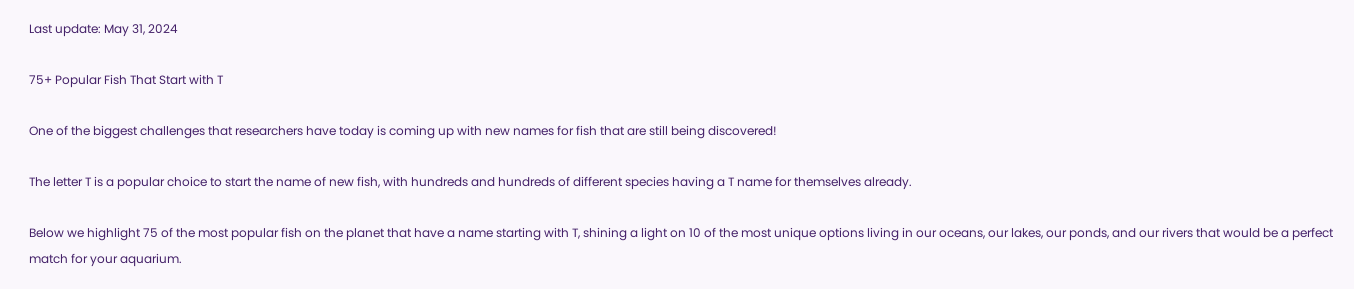Last update: May 31, 2024

75+ Popular Fish That Start with T

One of the biggest challenges that researchers have today is coming up with new names for fish that are still being discovered!

The letter T is a popular choice to start the name of new fish, with hundreds and hundreds of different species having a T name for themselves already.

Below we highlight 75 of the most popular fish on the planet that have a name starting with T, shining a light on 10 of the most unique options living in our oceans, our lakes, our ponds, and our rivers that would be a perfect match for your aquarium.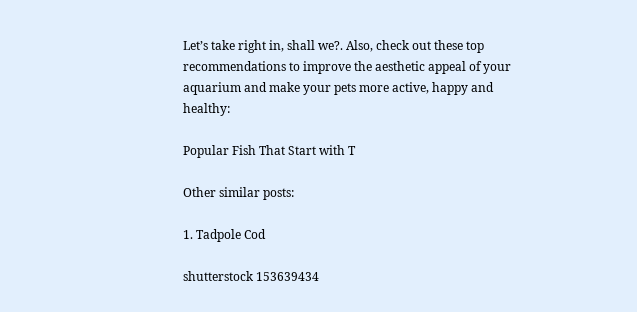Let’s take right in, shall we?. Also, check out these top recommendations to improve the aesthetic appeal of your aquarium and make your pets more active, happy and healthy:

Popular Fish That Start with T

Other similar posts:

1. Tadpole Cod

shutterstock 153639434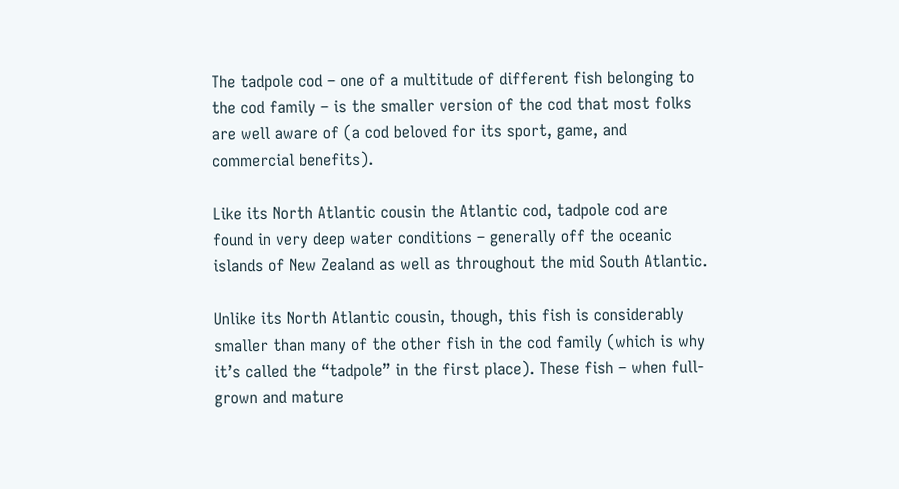The tadpole cod – one of a multitude of different fish belonging to the cod family – is the smaller version of the cod that most folks are well aware of (a cod beloved for its sport, game, and commercial benefits).

Like its North Atlantic cousin the Atlantic cod, tadpole cod are found in very deep water conditions – generally off the oceanic islands of New Zealand as well as throughout the mid South Atlantic.

Unlike its North Atlantic cousin, though, this fish is considerably smaller than many of the other fish in the cod family (which is why it’s called the “tadpole” in the first place). These fish – when full-grown and mature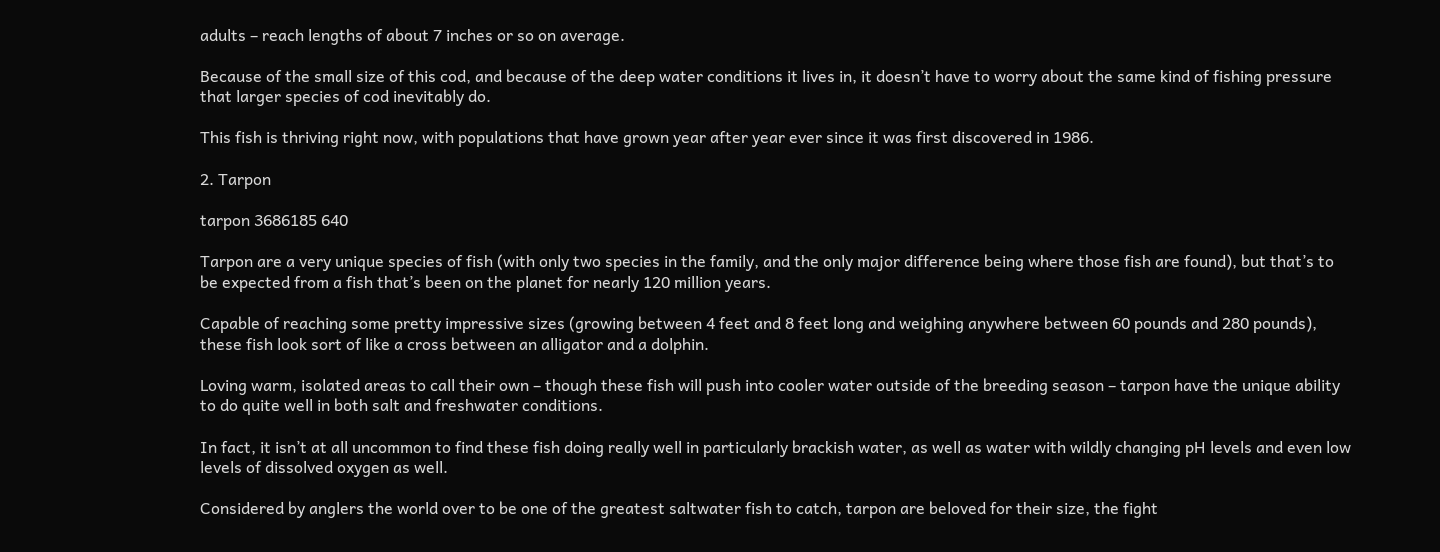adults – reach lengths of about 7 inches or so on average.

Because of the small size of this cod, and because of the deep water conditions it lives in, it doesn’t have to worry about the same kind of fishing pressure that larger species of cod inevitably do.

This fish is thriving right now, with populations that have grown year after year ever since it was first discovered in 1986.

2. Tarpon

tarpon 3686185 640

Tarpon are a very unique species of fish (with only two species in the family, and the only major difference being where those fish are found), but that’s to be expected from a fish that’s been on the planet for nearly 120 million years.

Capable of reaching some pretty impressive sizes (growing between 4 feet and 8 feet long and weighing anywhere between 60 pounds and 280 pounds), these fish look sort of like a cross between an alligator and a dolphin.

Loving warm, isolated areas to call their own – though these fish will push into cooler water outside of the breeding season – tarpon have the unique ability to do quite well in both salt and freshwater conditions.

In fact, it isn’t at all uncommon to find these fish doing really well in particularly brackish water, as well as water with wildly changing pH levels and even low levels of dissolved oxygen as well.

Considered by anglers the world over to be one of the greatest saltwater fish to catch, tarpon are beloved for their size, the fight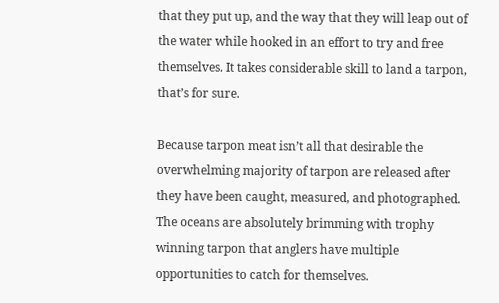that they put up, and the way that they will leap out of the water while hooked in an effort to try and free themselves. It takes considerable skill to land a tarpon, that’s for sure.

Because tarpon meat isn’t all that desirable the overwhelming majority of tarpon are released after they have been caught, measured, and photographed. The oceans are absolutely brimming with trophy winning tarpon that anglers have multiple opportunities to catch for themselves.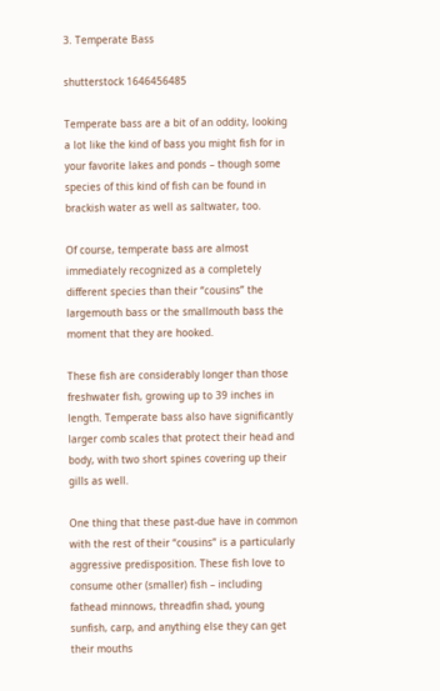3. Temperate Bass

shutterstock 1646456485

Temperate bass are a bit of an oddity, looking a lot like the kind of bass you might fish for in your favorite lakes and ponds – though some species of this kind of fish can be found in brackish water as well as saltwater, too.

Of course, temperate bass are almost immediately recognized as a completely different species than their “cousins” the largemouth bass or the smallmouth bass the moment that they are hooked.

These fish are considerably longer than those freshwater fish, growing up to 39 inches in length. Temperate bass also have significantly larger comb scales that protect their head and body, with two short spines covering up their gills as well.

One thing that these past-due have in common with the rest of their “cousins” is a particularly aggressive predisposition. These fish love to consume other (smaller) fish – including fathead minnows, threadfin shad, young sunfish, carp, and anything else they can get their mouths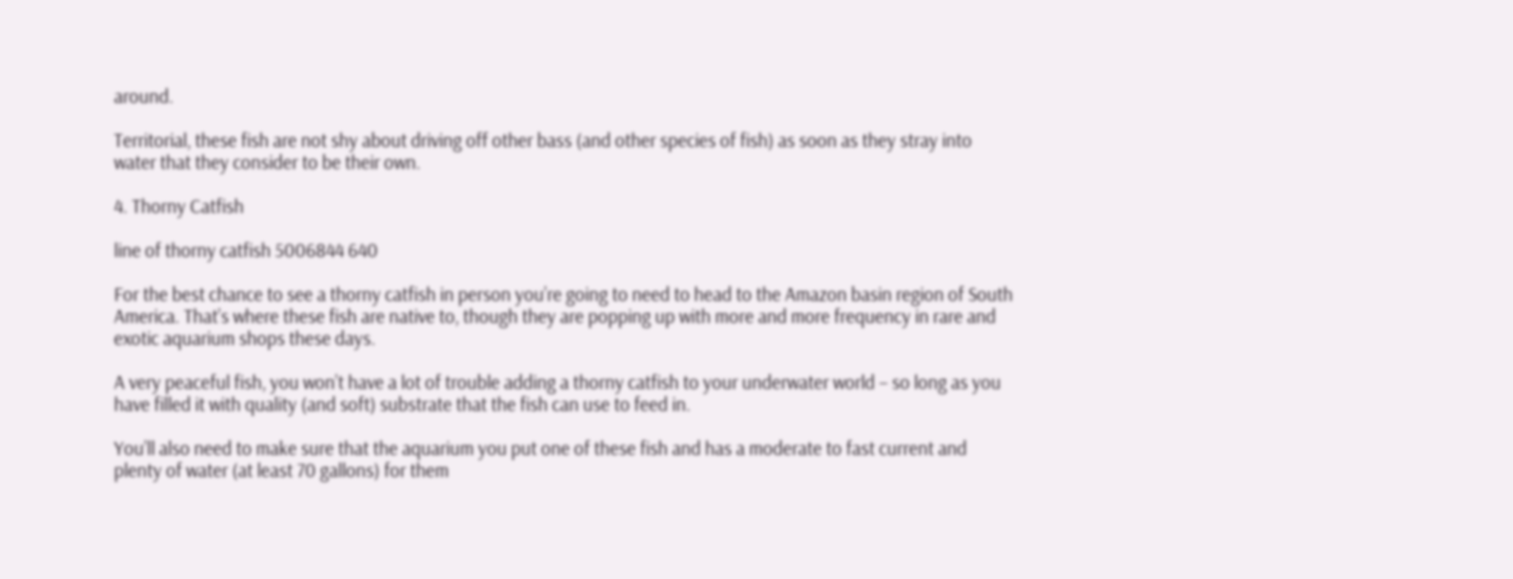around.

Territorial, these fish are not shy about driving off other bass (and other species of fish) as soon as they stray into water that they consider to be their own.

4. Thorny Catfish

line of thorny catfish 5006844 640

For the best chance to see a thorny catfish in person you’re going to need to head to the Amazon basin region of South America. That’s where these fish are native to, though they are popping up with more and more frequency in rare and exotic aquarium shops these days.

A very peaceful fish, you won’t have a lot of trouble adding a thorny catfish to your underwater world – so long as you have filled it with quality (and soft) substrate that the fish can use to feed in.

You’ll also need to make sure that the aquarium you put one of these fish and has a moderate to fast current and plenty of water (at least 70 gallons) for them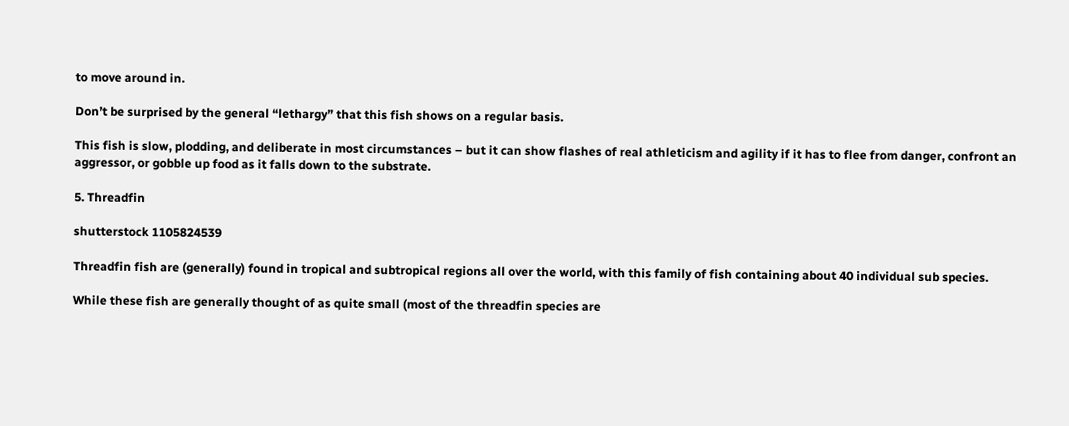to move around in.

Don’t be surprised by the general “lethargy” that this fish shows on a regular basis.

This fish is slow, plodding, and deliberate in most circumstances – but it can show flashes of real athleticism and agility if it has to flee from danger, confront an aggressor, or gobble up food as it falls down to the substrate.

5. Threadfin

shutterstock 1105824539

Threadfin fish are (generally) found in tropical and subtropical regions all over the world, with this family of fish containing about 40 individual sub species.

While these fish are generally thought of as quite small (most of the threadfin species are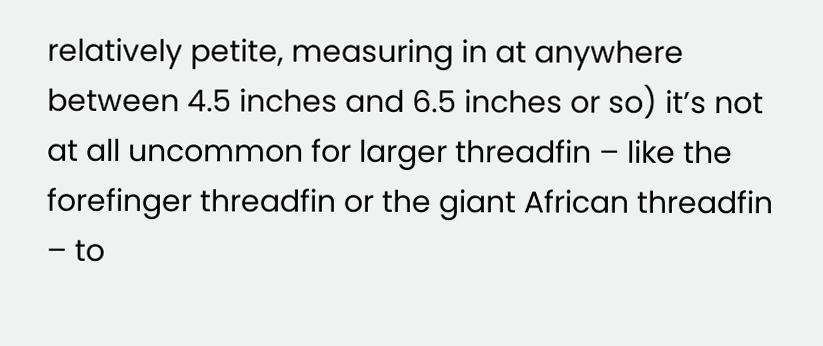relatively petite, measuring in at anywhere between 4.5 inches and 6.5 inches or so) it’s not at all uncommon for larger threadfin – like the forefinger threadfin or the giant African threadfin – to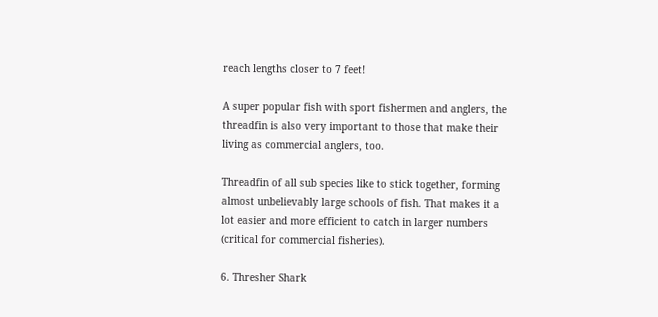reach lengths closer to 7 feet!

A super popular fish with sport fishermen and anglers, the threadfin is also very important to those that make their living as commercial anglers, too.

Threadfin of all sub species like to stick together, forming almost unbelievably large schools of fish. That makes it a lot easier and more efficient to catch in larger numbers (critical for commercial fisheries).

6. Thresher Shark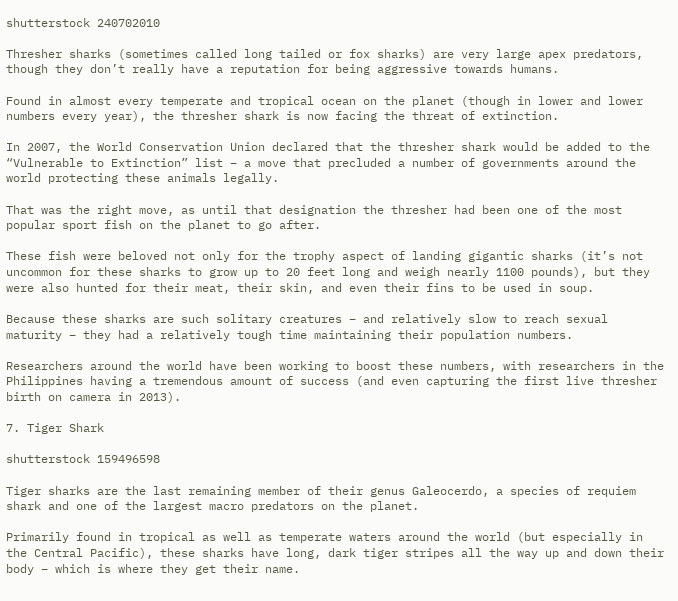shutterstock 240702010

Thresher sharks (sometimes called long tailed or fox sharks) are very large apex predators, though they don’t really have a reputation for being aggressive towards humans.

Found in almost every temperate and tropical ocean on the planet (though in lower and lower numbers every year), the thresher shark is now facing the threat of extinction.

In 2007, the World Conservation Union declared that the thresher shark would be added to the “Vulnerable to Extinction” list – a move that precluded a number of governments around the world protecting these animals legally.

That was the right move, as until that designation the thresher had been one of the most popular sport fish on the planet to go after.

These fish were beloved not only for the trophy aspect of landing gigantic sharks (it’s not uncommon for these sharks to grow up to 20 feet long and weigh nearly 1100 pounds), but they were also hunted for their meat, their skin, and even their fins to be used in soup.

Because these sharks are such solitary creatures – and relatively slow to reach sexual maturity – they had a relatively tough time maintaining their population numbers.

Researchers around the world have been working to boost these numbers, with researchers in the Philippines having a tremendous amount of success (and even capturing the first live thresher birth on camera in 2013).

7. Tiger Shark

shutterstock 159496598

Tiger sharks are the last remaining member of their genus Galeocerdo, a species of requiem shark and one of the largest macro predators on the planet.

Primarily found in tropical as well as temperate waters around the world (but especially in the Central Pacific), these sharks have long, dark tiger stripes all the way up and down their body – which is where they get their name.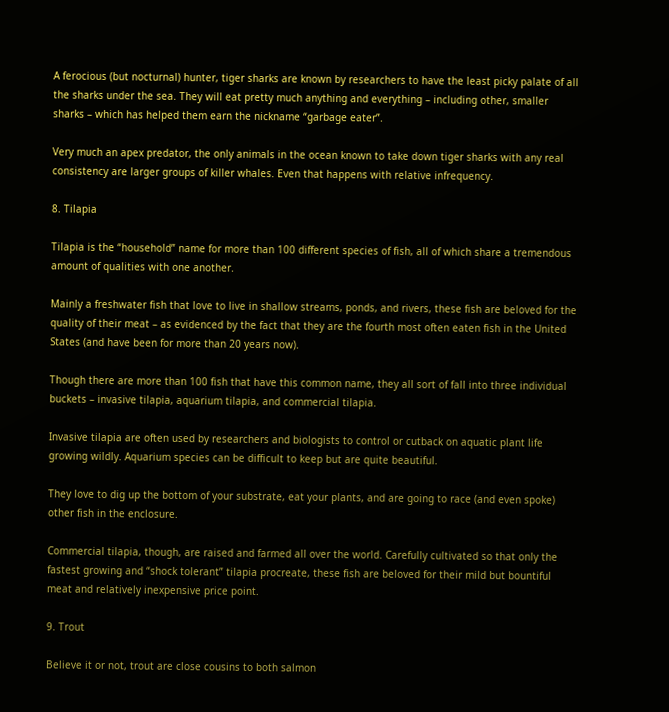A ferocious (but nocturnal) hunter, tiger sharks are known by researchers to have the least picky palate of all the sharks under the sea. They will eat pretty much anything and everything – including other, smaller sharks – which has helped them earn the nickname “garbage eater”.

Very much an apex predator, the only animals in the ocean known to take down tiger sharks with any real consistency are larger groups of killer whales. Even that happens with relative infrequency.

8. Tilapia

Tilapia is the “household” name for more than 100 different species of fish, all of which share a tremendous amount of qualities with one another.

Mainly a freshwater fish that love to live in shallow streams, ponds, and rivers, these fish are beloved for the quality of their meat – as evidenced by the fact that they are the fourth most often eaten fish in the United States (and have been for more than 20 years now).

Though there are more than 100 fish that have this common name, they all sort of fall into three individual buckets – invasive tilapia, aquarium tilapia, and commercial tilapia.

Invasive tilapia are often used by researchers and biologists to control or cutback on aquatic plant life growing wildly. Aquarium species can be difficult to keep but are quite beautiful.

They love to dig up the bottom of your substrate, eat your plants, and are going to race (and even spoke) other fish in the enclosure.

Commercial tilapia, though, are raised and farmed all over the world. Carefully cultivated so that only the fastest growing and “shock tolerant” tilapia procreate, these fish are beloved for their mild but bountiful meat and relatively inexpensive price point.

9. Trout

Believe it or not, trout are close cousins to both salmon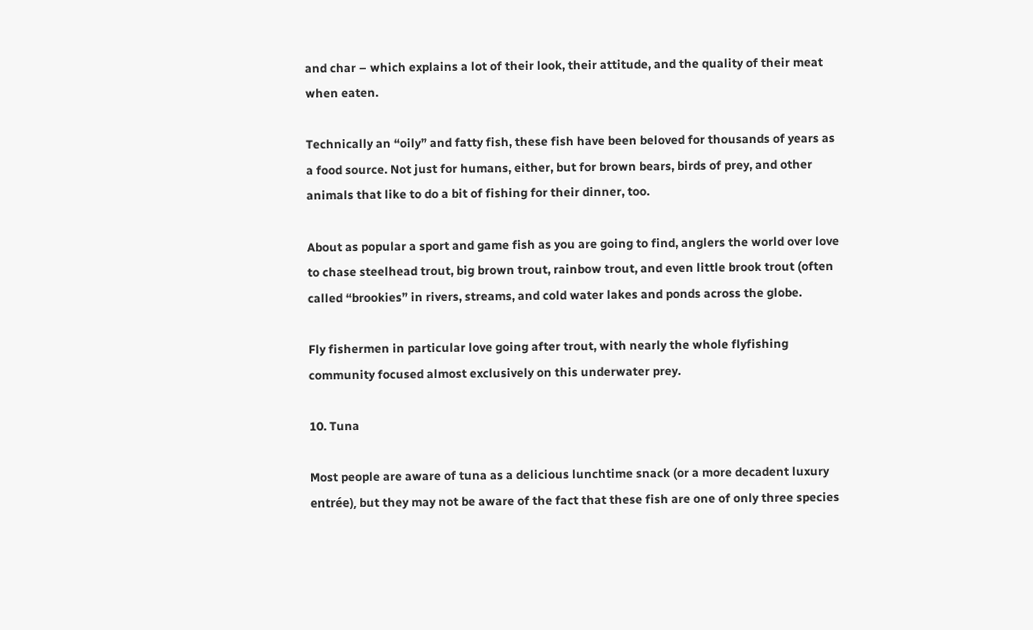and char – which explains a lot of their look, their attitude, and the quality of their meat when eaten.

Technically an “oily” and fatty fish, these fish have been beloved for thousands of years as a food source. Not just for humans, either, but for brown bears, birds of prey, and other animals that like to do a bit of fishing for their dinner, too.

About as popular a sport and game fish as you are going to find, anglers the world over love to chase steelhead trout, big brown trout, rainbow trout, and even little brook trout (often called “brookies” in rivers, streams, and cold water lakes and ponds across the globe.

Fly fishermen in particular love going after trout, with nearly the whole flyfishing community focused almost exclusively on this underwater prey.

10. Tuna

Most people are aware of tuna as a delicious lunchtime snack (or a more decadent luxury entrée), but they may not be aware of the fact that these fish are one of only three species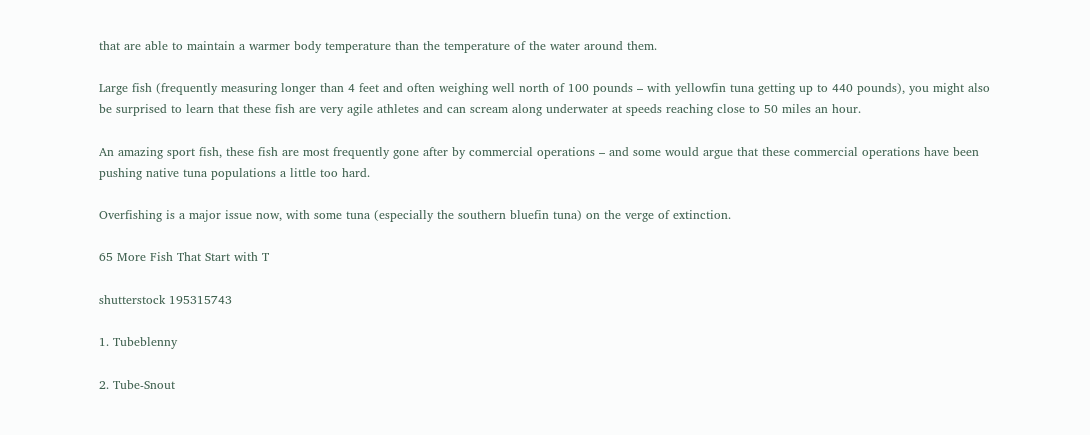that are able to maintain a warmer body temperature than the temperature of the water around them.

Large fish (frequently measuring longer than 4 feet and often weighing well north of 100 pounds – with yellowfin tuna getting up to 440 pounds), you might also be surprised to learn that these fish are very agile athletes and can scream along underwater at speeds reaching close to 50 miles an hour.

An amazing sport fish, these fish are most frequently gone after by commercial operations – and some would argue that these commercial operations have been pushing native tuna populations a little too hard.

Overfishing is a major issue now, with some tuna (especially the southern bluefin tuna) on the verge of extinction.

65 More Fish That Start with T

shutterstock 195315743

1. Tubeblenny

2. Tube-Snout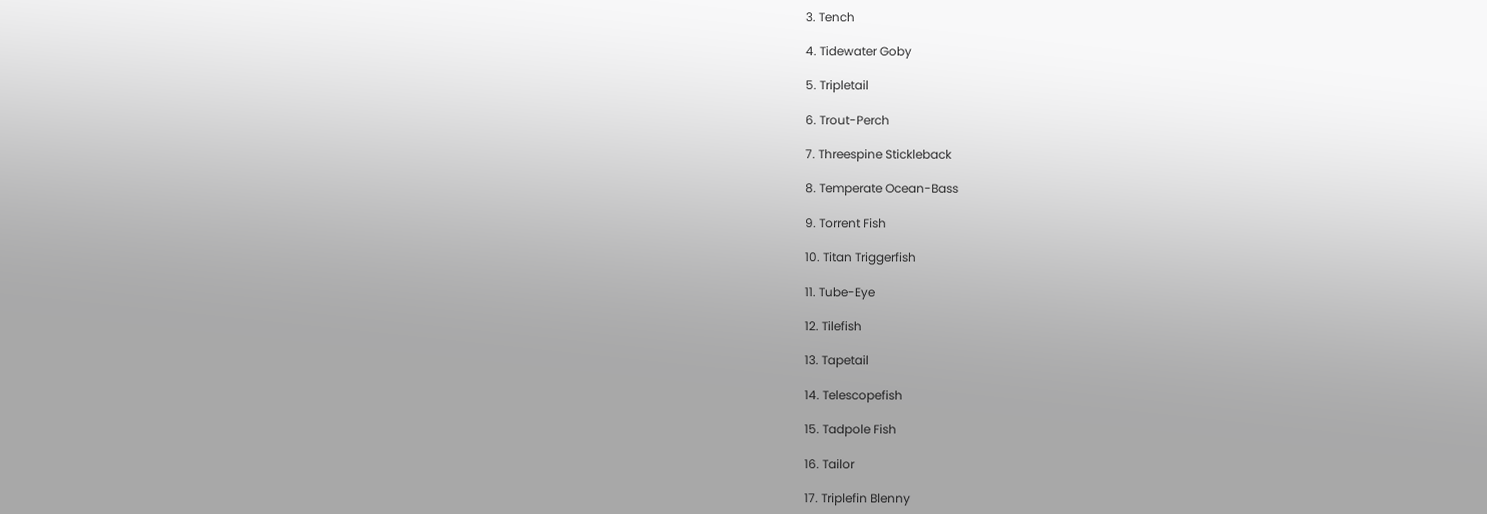3. Tench

4. Tidewater Goby

5. Tripletail

6. Trout-Perch

7. Threespine Stickleback

8. Temperate Ocean-Bass

9. Torrent Fish

10. Titan Triggerfish

11. Tube-Eye

12. Tilefish

13. Tapetail

14. Telescopefish

15. Tadpole Fish

16. Tailor

17. Triplefin Blenny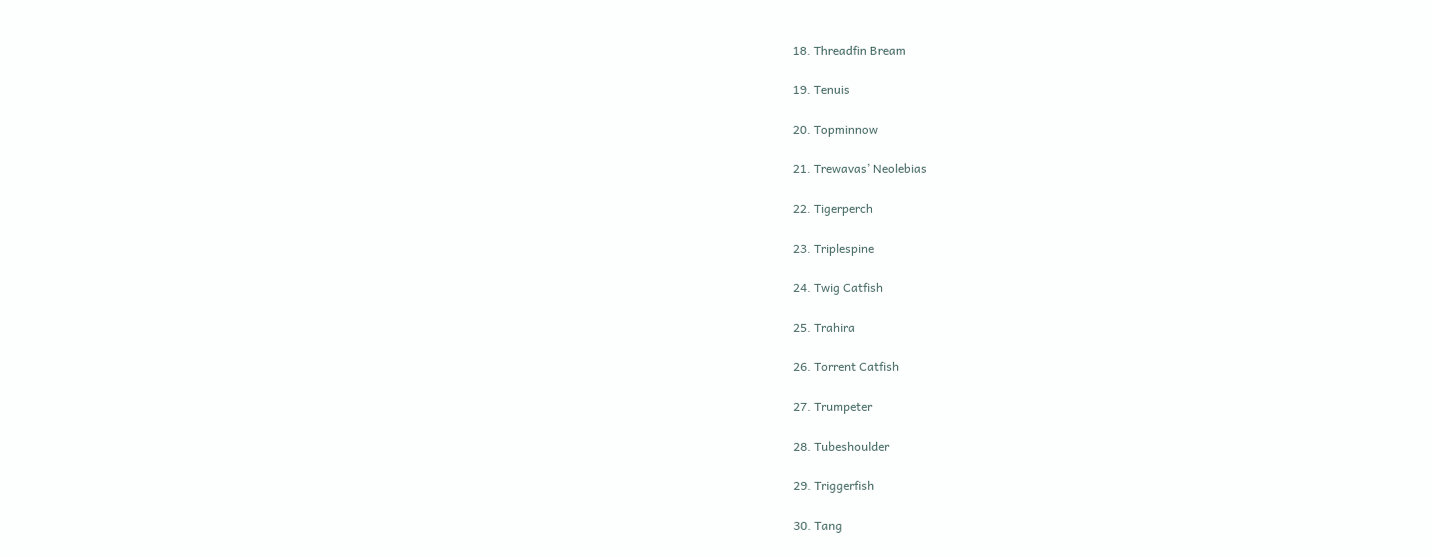18. Threadfin Bream

19. Tenuis

20. Topminnow

21. Trewavas’ Neolebias

22. Tigerperch

23. Triplespine

24. Twig Catfish

25. Trahira

26. Torrent Catfish

27. Trumpeter

28. Tubeshoulder

29. Triggerfish

30. Tang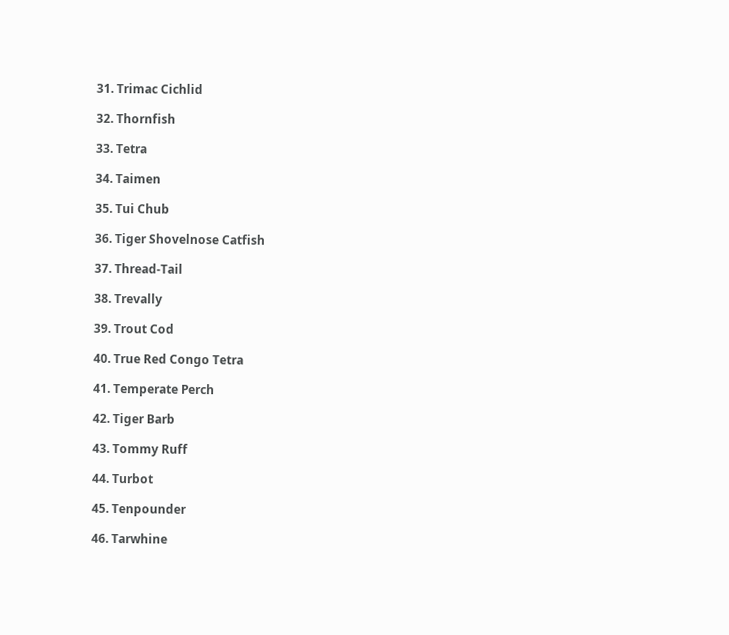31. Trimac Cichlid

32. Thornfish

33. Tetra

34. Taimen

35. Tui Chub

36. Tiger Shovelnose Catfish

37. Thread-Tail

38. Trevally

39. Trout Cod

40. True Red Congo Tetra

41. Temperate Perch

42. Tiger Barb

43. Tommy Ruff

44. Turbot

45. Tenpounder

46. Tarwhine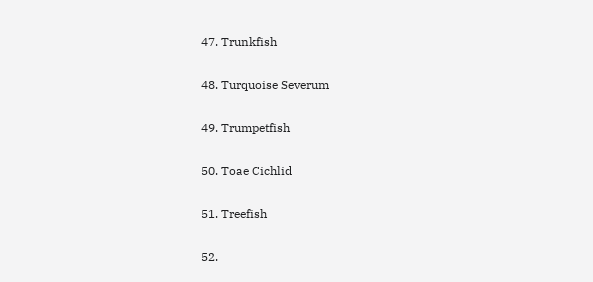47. Trunkfish

48. Turquoise Severum

49. Trumpetfish

50. Toae Cichlid

51. Treefish

52.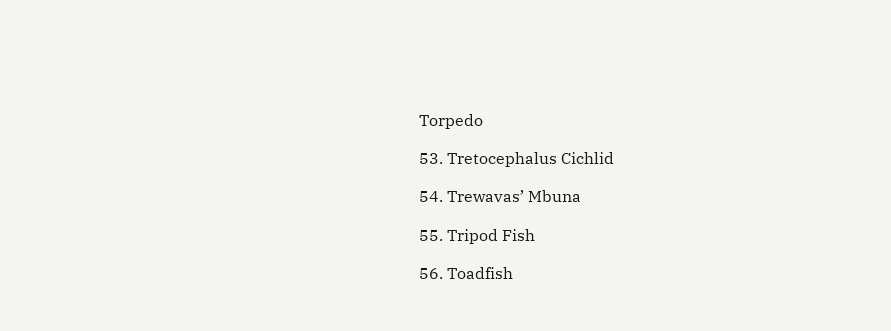Torpedo

53. Tretocephalus Cichlid

54. Trewavas’ Mbuna

55. Tripod Fish

56. Toadfish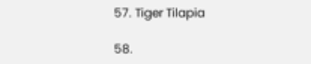57. Tiger Tilapia

58.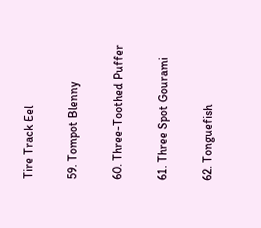Tire Track Eel

59. Tompot Blenny

60. Three-Toothed Puffer

61. Three Spot Gourami

62. Tonguefish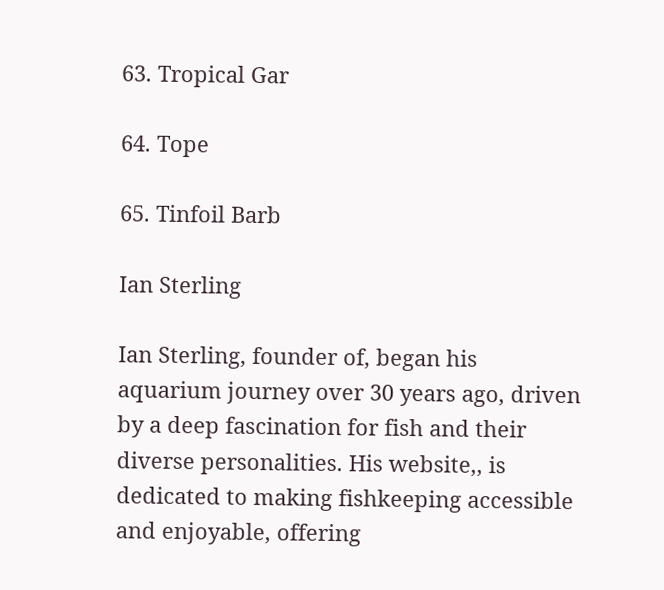63. Tropical Gar

64. Tope

65. Tinfoil Barb

Ian Sterling

Ian Sterling, founder of, began his aquarium journey over 30 years ago, driven by a deep fascination for fish and their diverse personalities. His website,, is dedicated to making fishkeeping accessible and enjoyable, offering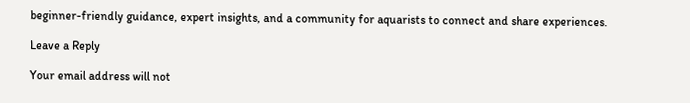beginner-friendly guidance, expert insights, and a community for aquarists to connect and share experiences.

Leave a Reply

Your email address will not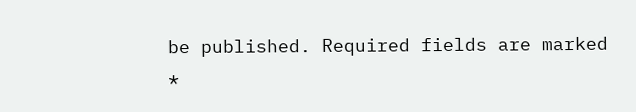be published. Required fields are marked *